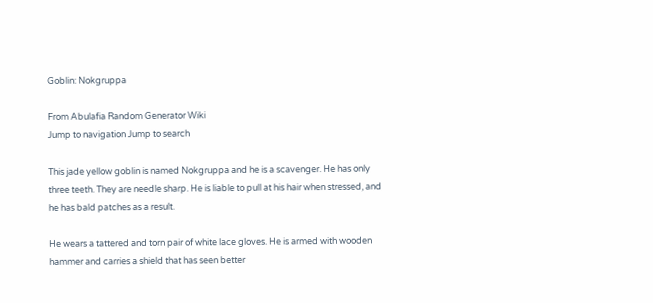Goblin: Nokgruppa

From Abulafia Random Generator Wiki
Jump to navigation Jump to search

This jade yellow goblin is named Nokgruppa and he is a scavenger. He has only three teeth. They are needle sharp. He is liable to pull at his hair when stressed, and he has bald patches as a result.

He wears a tattered and torn pair of white lace gloves. He is armed with wooden hammer and carries a shield that has seen better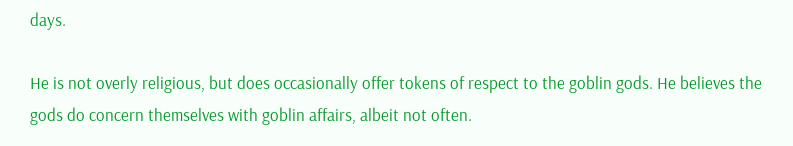days.

He is not overly religious, but does occasionally offer tokens of respect to the goblin gods. He believes the gods do concern themselves with goblin affairs, albeit not often.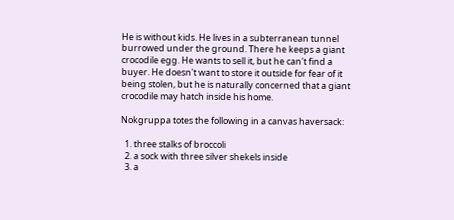He is without kids. He lives in a subterranean tunnel burrowed under the ground. There he keeps a giant crocodile egg. He wants to sell it, but he can't find a buyer. He doesn't want to store it outside for fear of it being stolen, but he is naturally concerned that a giant crocodile may hatch inside his home.

Nokgruppa totes the following in a canvas haversack:

  1. three stalks of broccoli
  2. a sock with three silver shekels inside
  3. a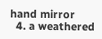hand mirror
  4. a weathered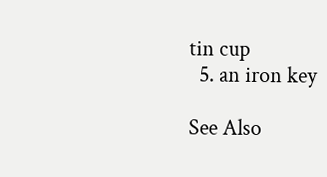tin cup
  5. an iron key

See Also